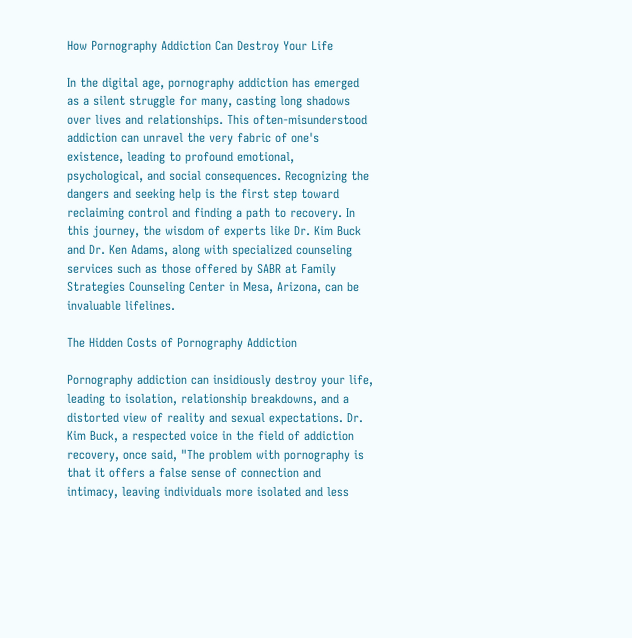How Pornography Addiction Can Destroy Your Life

In the digital age, pornography addiction has emerged as a silent struggle for many, casting long shadows over lives and relationships. This often-misunderstood addiction can unravel the very fabric of one's existence, leading to profound emotional, psychological, and social consequences. Recognizing the dangers and seeking help is the first step toward reclaiming control and finding a path to recovery. In this journey, the wisdom of experts like Dr. Kim Buck and Dr. Ken Adams, along with specialized counseling services such as those offered by SABR at Family Strategies Counseling Center in Mesa, Arizona, can be invaluable lifelines.

The Hidden Costs of Pornography Addiction

Pornography addiction can insidiously destroy your life, leading to isolation, relationship breakdowns, and a distorted view of reality and sexual expectations. Dr. Kim Buck, a respected voice in the field of addiction recovery, once said, "The problem with pornography is that it offers a false sense of connection and intimacy, leaving individuals more isolated and less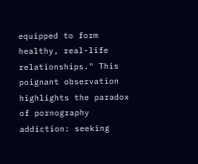equipped to form healthy, real-life relationships." This poignant observation highlights the paradox of pornography addiction: seeking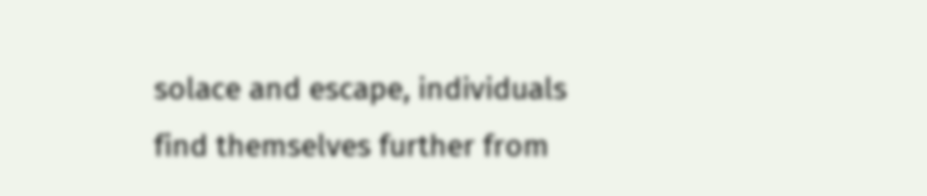solace and escape, individuals find themselves further from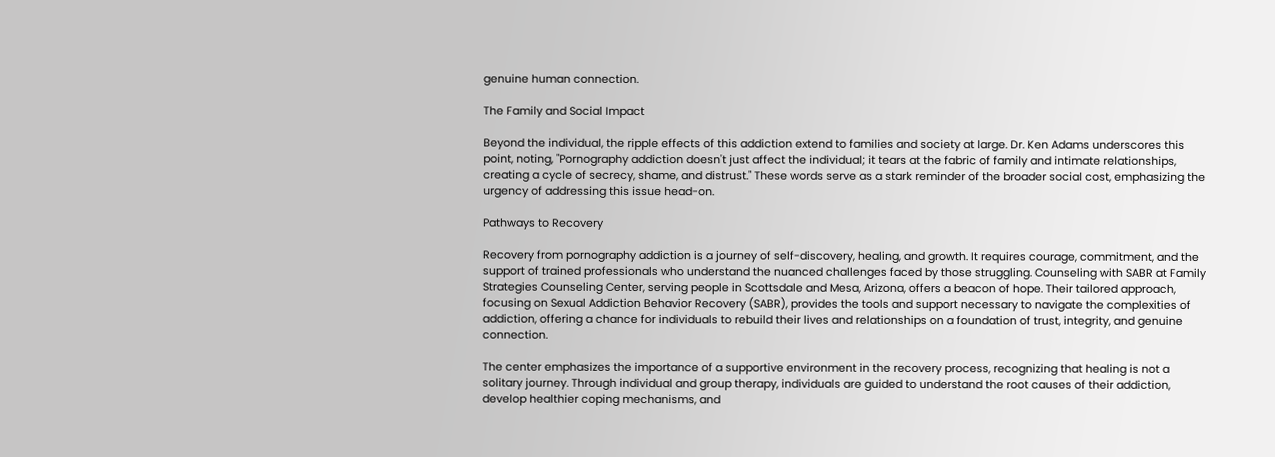genuine human connection.

The Family and Social Impact

Beyond the individual, the ripple effects of this addiction extend to families and society at large. Dr. Ken Adams underscores this point, noting, "Pornography addiction doesn't just affect the individual; it tears at the fabric of family and intimate relationships, creating a cycle of secrecy, shame, and distrust." These words serve as a stark reminder of the broader social cost, emphasizing the urgency of addressing this issue head-on.

Pathways to Recovery

Recovery from pornography addiction is a journey of self-discovery, healing, and growth. It requires courage, commitment, and the support of trained professionals who understand the nuanced challenges faced by those struggling. Counseling with SABR at Family Strategies Counseling Center, serving people in Scottsdale and Mesa, Arizona, offers a beacon of hope. Their tailored approach, focusing on Sexual Addiction Behavior Recovery (SABR), provides the tools and support necessary to navigate the complexities of addiction, offering a chance for individuals to rebuild their lives and relationships on a foundation of trust, integrity, and genuine connection.

The center emphasizes the importance of a supportive environment in the recovery process, recognizing that healing is not a solitary journey. Through individual and group therapy, individuals are guided to understand the root causes of their addiction, develop healthier coping mechanisms, and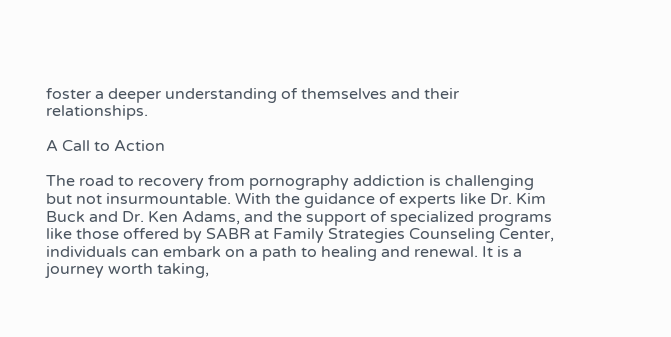foster a deeper understanding of themselves and their relationships.

A Call to Action

The road to recovery from pornography addiction is challenging but not insurmountable. With the guidance of experts like Dr. Kim Buck and Dr. Ken Adams, and the support of specialized programs like those offered by SABR at Family Strategies Counseling Center, individuals can embark on a path to healing and renewal. It is a journey worth taking,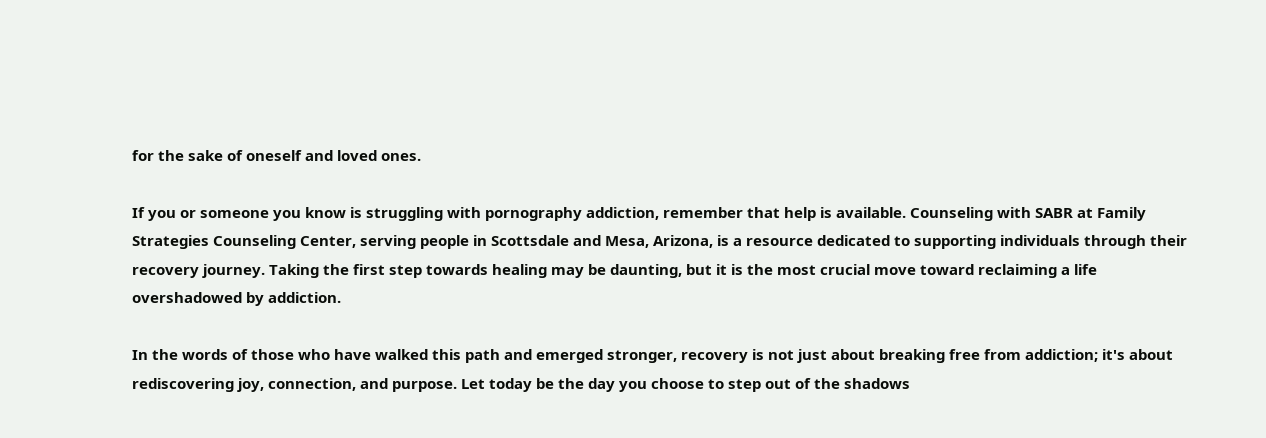for the sake of oneself and loved ones.

If you or someone you know is struggling with pornography addiction, remember that help is available. Counseling with SABR at Family Strategies Counseling Center, serving people in Scottsdale and Mesa, Arizona, is a resource dedicated to supporting individuals through their recovery journey. Taking the first step towards healing may be daunting, but it is the most crucial move toward reclaiming a life overshadowed by addiction.

In the words of those who have walked this path and emerged stronger, recovery is not just about breaking free from addiction; it's about rediscovering joy, connection, and purpose. Let today be the day you choose to step out of the shadows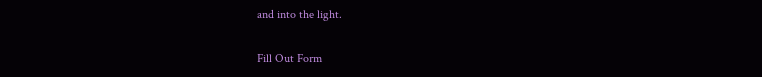and into the light.

Fill Out Form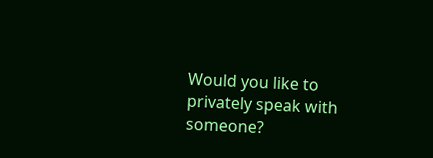Would you like to privately speak with someone?